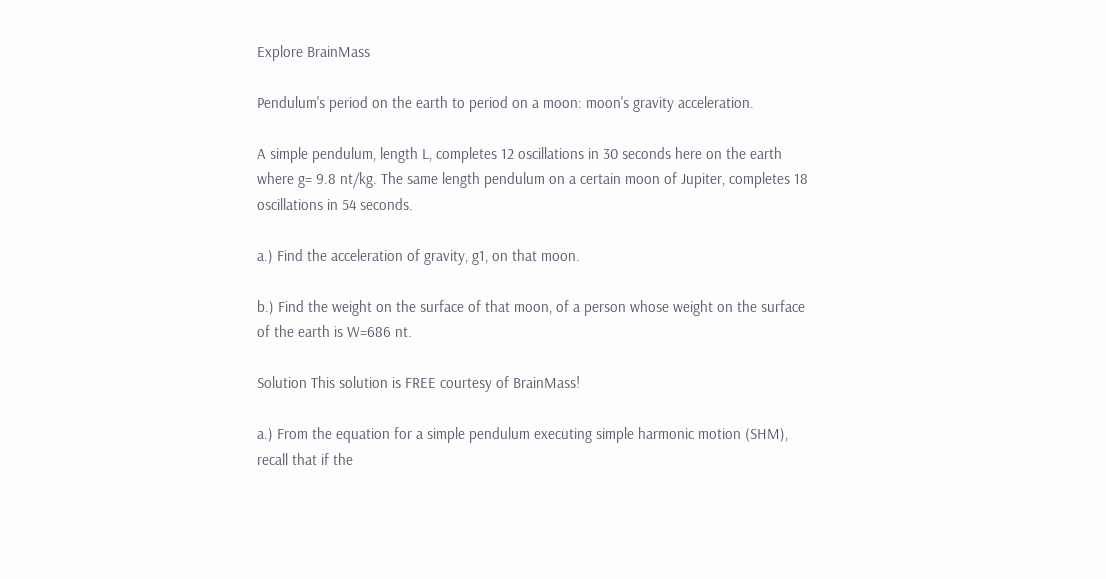Explore BrainMass

Pendulum's period on the earth to period on a moon: moon's gravity acceleration.

A simple pendulum, length L, completes 12 oscillations in 30 seconds here on the earth where g= 9.8 nt/kg. The same length pendulum on a certain moon of Jupiter, completes 18 oscillations in 54 seconds.

a.) Find the acceleration of gravity, g1, on that moon.

b.) Find the weight on the surface of that moon, of a person whose weight on the surface of the earth is W=686 nt.

Solution This solution is FREE courtesy of BrainMass!

a.) From the equation for a simple pendulum executing simple harmonic motion (SHM), recall that if the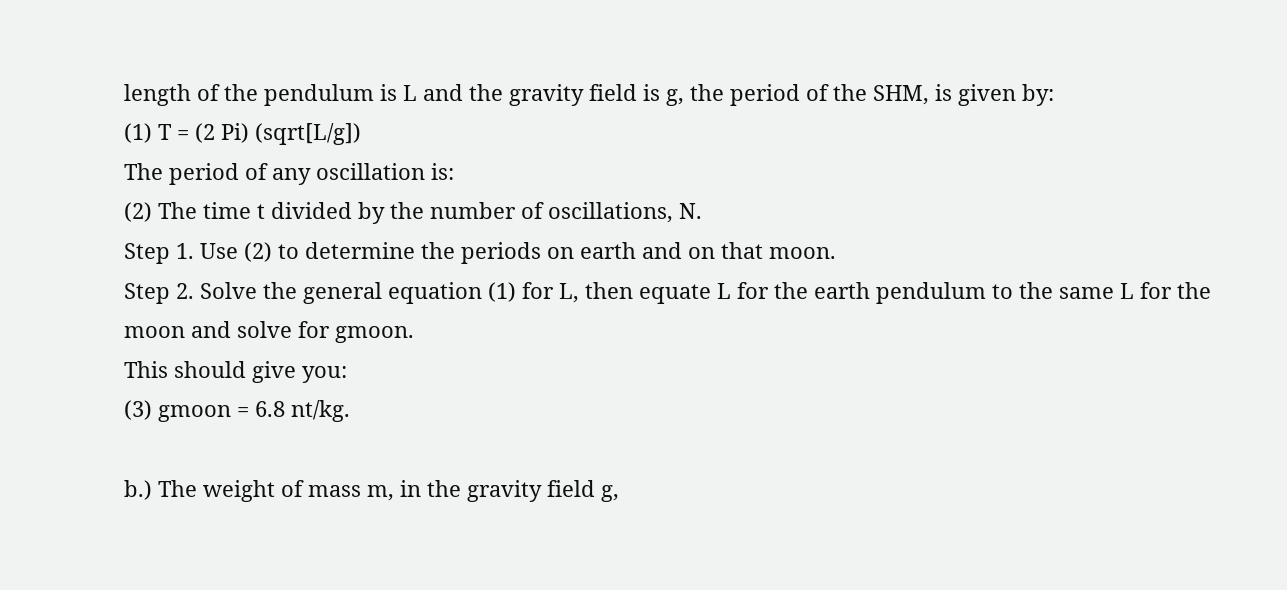length of the pendulum is L and the gravity field is g, the period of the SHM, is given by:
(1) T = (2 Pi) (sqrt[L/g])
The period of any oscillation is:
(2) The time t divided by the number of oscillations, N.
Step 1. Use (2) to determine the periods on earth and on that moon.
Step 2. Solve the general equation (1) for L, then equate L for the earth pendulum to the same L for the moon and solve for gmoon.
This should give you:
(3) gmoon = 6.8 nt/kg.

b.) The weight of mass m, in the gravity field g,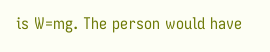is W=mg. The person would have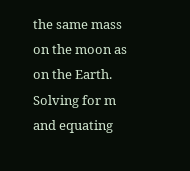the same mass on the moon as on the Earth. Solving for m and equating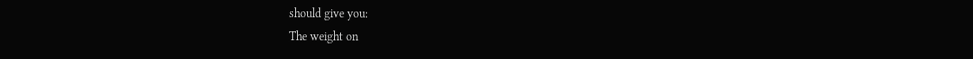should give you:
The weight on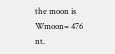the moon is Wmoon= 476 nt.